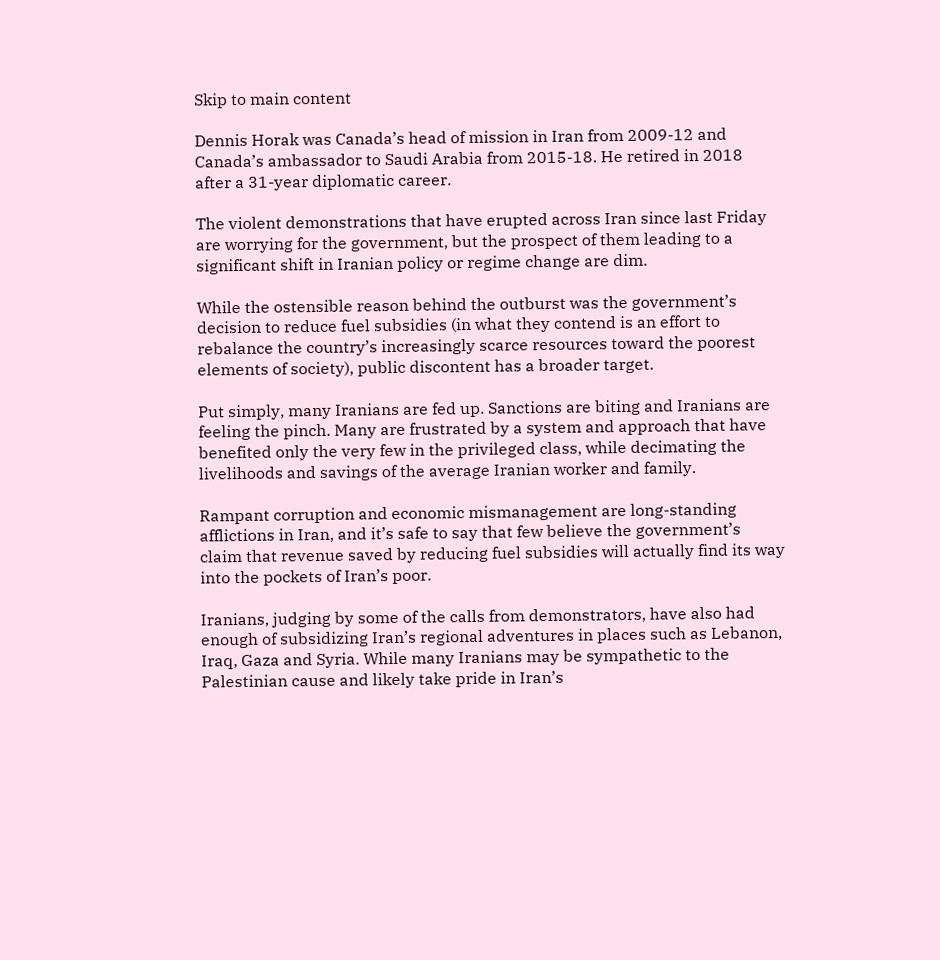Skip to main content

Dennis Horak was Canada’s head of mission in Iran from 2009-12 and Canada’s ambassador to Saudi Arabia from 2015-18. He retired in 2018 after a 31-year diplomatic career.

The violent demonstrations that have erupted across Iran since last Friday are worrying for the government, but the prospect of them leading to a significant shift in Iranian policy or regime change are dim.

While the ostensible reason behind the outburst was the government’s decision to reduce fuel subsidies (in what they contend is an effort to rebalance the country’s increasingly scarce resources toward the poorest elements of society), public discontent has a broader target.

Put simply, many Iranians are fed up. Sanctions are biting and Iranians are feeling the pinch. Many are frustrated by a system and approach that have benefited only the very few in the privileged class, while decimating the livelihoods and savings of the average Iranian worker and family.

Rampant corruption and economic mismanagement are long-standing afflictions in Iran, and it’s safe to say that few believe the government’s claim that revenue saved by reducing fuel subsidies will actually find its way into the pockets of Iran’s poor.

Iranians, judging by some of the calls from demonstrators, have also had enough of subsidizing Iran’s regional adventures in places such as Lebanon, Iraq, Gaza and Syria. While many Iranians may be sympathetic to the Palestinian cause and likely take pride in Iran’s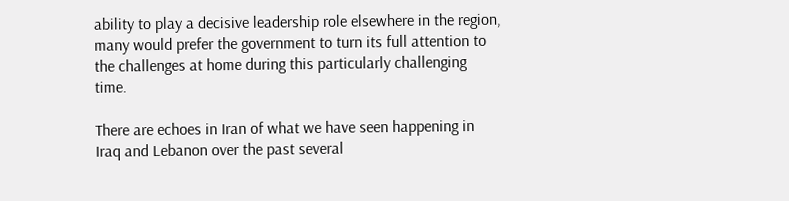ability to play a decisive leadership role elsewhere in the region, many would prefer the government to turn its full attention to the challenges at home during this particularly challenging time.

There are echoes in Iran of what we have seen happening in Iraq and Lebanon over the past several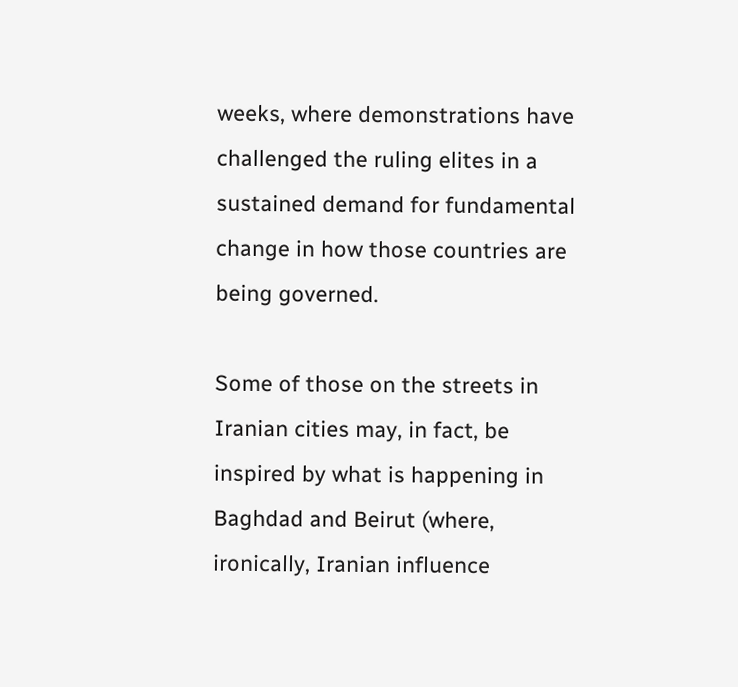weeks, where demonstrations have challenged the ruling elites in a sustained demand for fundamental change in how those countries are being governed.

Some of those on the streets in Iranian cities may, in fact, be inspired by what is happening in Baghdad and Beirut (where, ironically, Iranian influence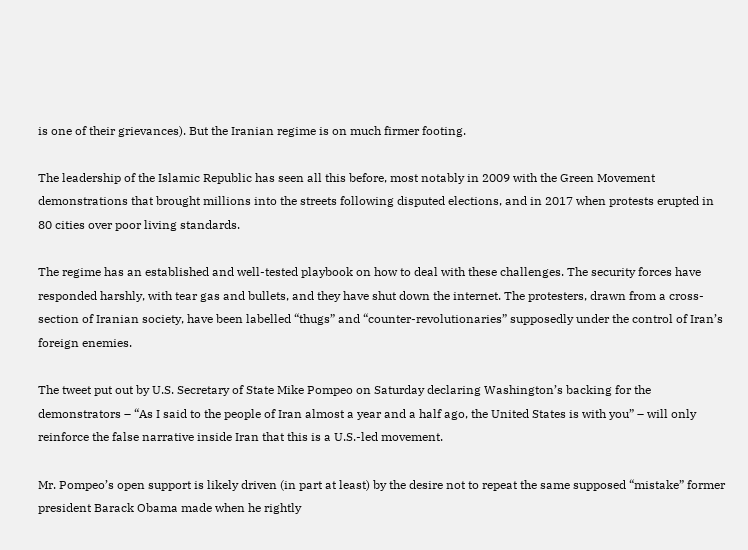is one of their grievances). But the Iranian regime is on much firmer footing.

The leadership of the Islamic Republic has seen all this before, most notably in 2009 with the Green Movement demonstrations that brought millions into the streets following disputed elections, and in 2017 when protests erupted in 80 cities over poor living standards.

The regime has an established and well-tested playbook on how to deal with these challenges. The security forces have responded harshly, with tear gas and bullets, and they have shut down the internet. The protesters, drawn from a cross-section of Iranian society, have been labelled “thugs” and “counter-revolutionaries” supposedly under the control of Iran’s foreign enemies.

The tweet put out by U.S. Secretary of State Mike Pompeo on Saturday declaring Washington’s backing for the demonstrators – “As I said to the people of Iran almost a year and a half ago, the United States is with you” – will only reinforce the false narrative inside Iran that this is a U.S.-led movement.

Mr. Pompeo’s open support is likely driven (in part at least) by the desire not to repeat the same supposed “mistake” former president Barack Obama made when he rightly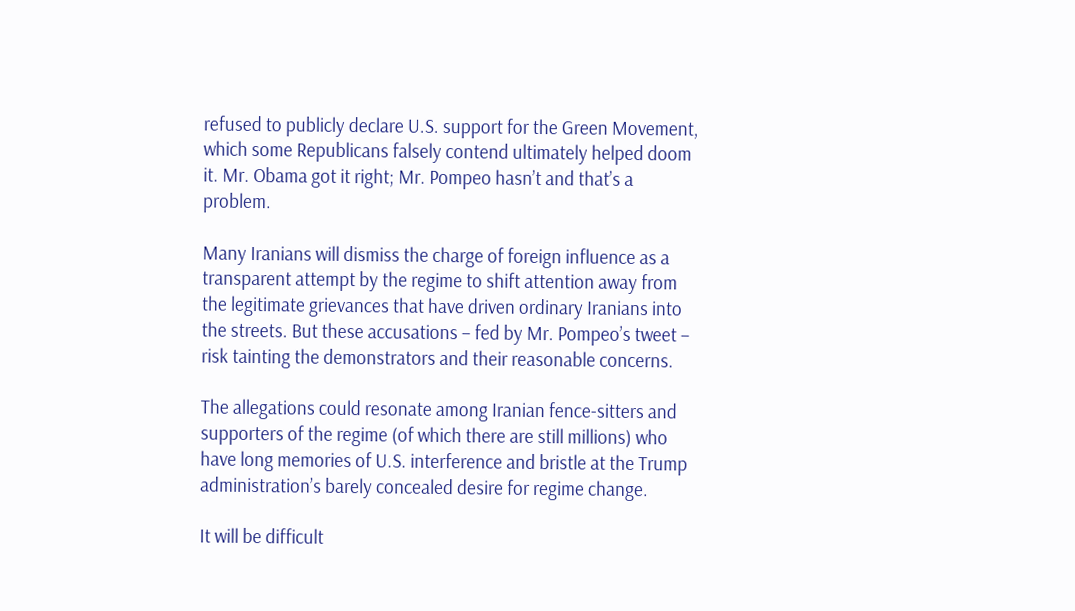refused to publicly declare U.S. support for the Green Movement, which some Republicans falsely contend ultimately helped doom it. Mr. Obama got it right; Mr. Pompeo hasn’t and that’s a problem.

Many Iranians will dismiss the charge of foreign influence as a transparent attempt by the regime to shift attention away from the legitimate grievances that have driven ordinary Iranians into the streets. But these accusations – fed by Mr. Pompeo’s tweet – risk tainting the demonstrators and their reasonable concerns.

The allegations could resonate among Iranian fence-sitters and supporters of the regime (of which there are still millions) who have long memories of U.S. interference and bristle at the Trump administration’s barely concealed desire for regime change.

It will be difficult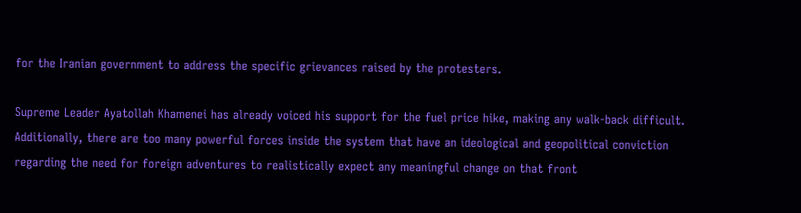for the Iranian government to address the specific grievances raised by the protesters.

Supreme Leader Ayatollah Khamenei has already voiced his support for the fuel price hike, making any walk-back difficult. Additionally, there are too many powerful forces inside the system that have an ideological and geopolitical conviction regarding the need for foreign adventures to realistically expect any meaningful change on that front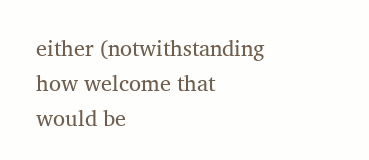either (notwithstanding how welcome that would be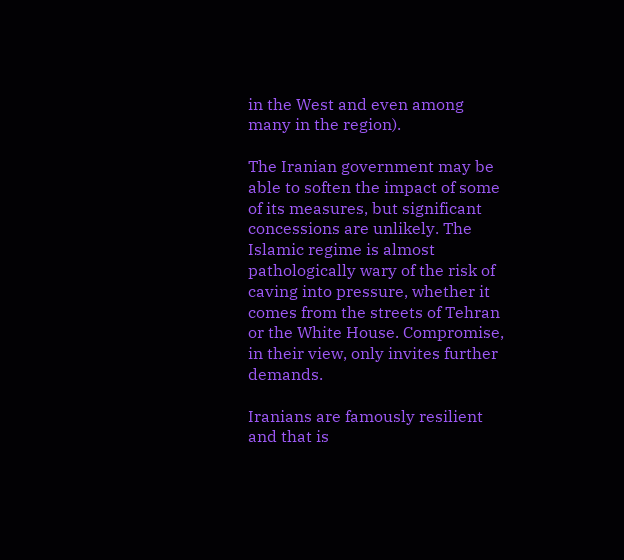in the West and even among many in the region).

The Iranian government may be able to soften the impact of some of its measures, but significant concessions are unlikely. The Islamic regime is almost pathologically wary of the risk of caving into pressure, whether it comes from the streets of Tehran or the White House. Compromise, in their view, only invites further demands.

Iranians are famously resilient and that is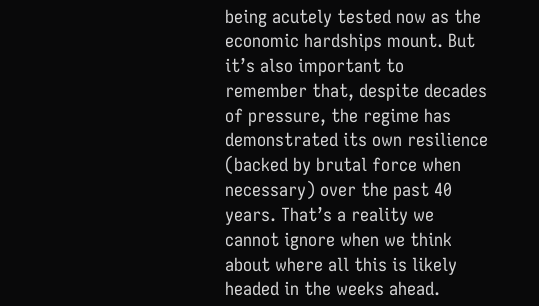being acutely tested now as the economic hardships mount. But it’s also important to remember that, despite decades of pressure, the regime has demonstrated its own resilience (backed by brutal force when necessary) over the past 40 years. That’s a reality we cannot ignore when we think about where all this is likely headed in the weeks ahead.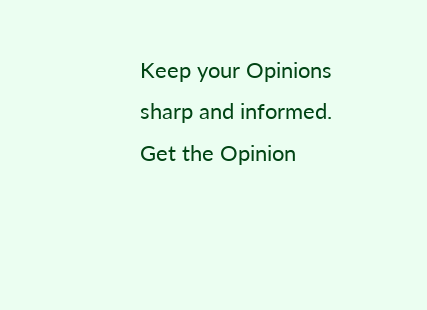Keep your Opinions sharp and informed. Get the Opinion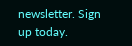newsletter. Sign up today.